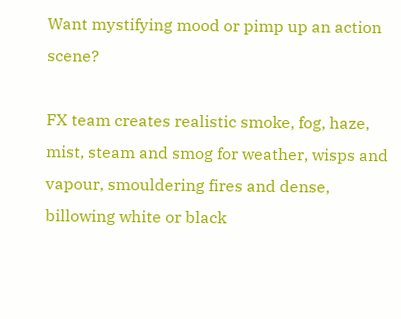Want mystifying mood or pimp up an action scene?

FX team creates realistic smoke, fog, haze, mist, steam and smog for weather, wisps and vapour, smouldering fires and dense, billowing white or black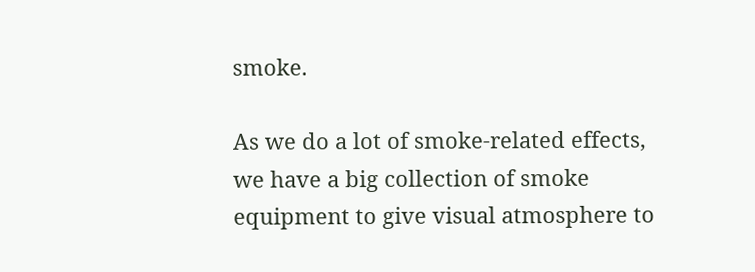smoke.

As we do a lot of smoke-related effects, we have a big collection of smoke equipment to give visual atmosphere to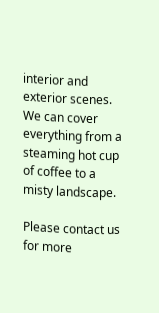interior and exterior scenes. We can cover everything from a steaming hot cup of coffee to a misty landscape.

Please contact us for more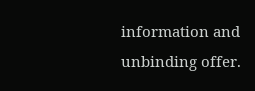information and unbinding offer.